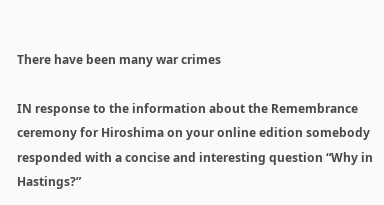There have been many war crimes

IN response to the information about the Remembrance ceremony for Hiroshima on your online edition somebody responded with a concise and interesting question “Why in Hastings?”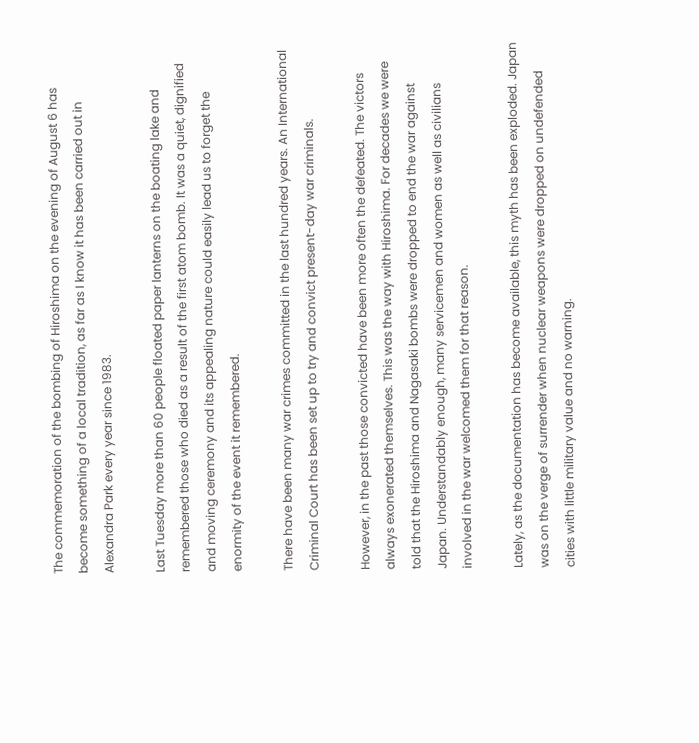The commemoration of the bombing of Hiroshima on the evening of August 6 has become something of a local tradition, as far as I know it has been carried out in Alexandra Park every year since 1983.

Last Tuesday more than 60 people floated paper lanterns on the boating lake and remembered those who died as a result of the first atom bomb. It was a quiet, dignified and moving ceremony and its appealing nature could easily lead us to forget the enormity of the event it remembered.

There have been many war crimes committed in the last hundred years. An International Criminal Court has been set up to try and convict present-day war criminals.

However, in the past those convicted have been more often the defeated. The victors always exonerated themselves. This was the way with Hiroshima. For decades we were told that the Hiroshima and Nagasaki bombs were dropped to end the war against Japan. Understandably enough, many servicemen and women as well as civilians involved in the war welcomed them for that reason.

Lately, as the documentation has become available, this myth has been exploded. Japan was on the verge of surrender when nuclear weapons were dropped on undefended cities with little military value and no warning.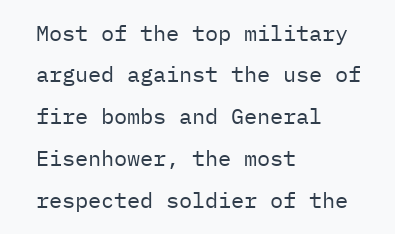Most of the top military argued against the use of fire bombs and General Eisenhower, the most respected soldier of the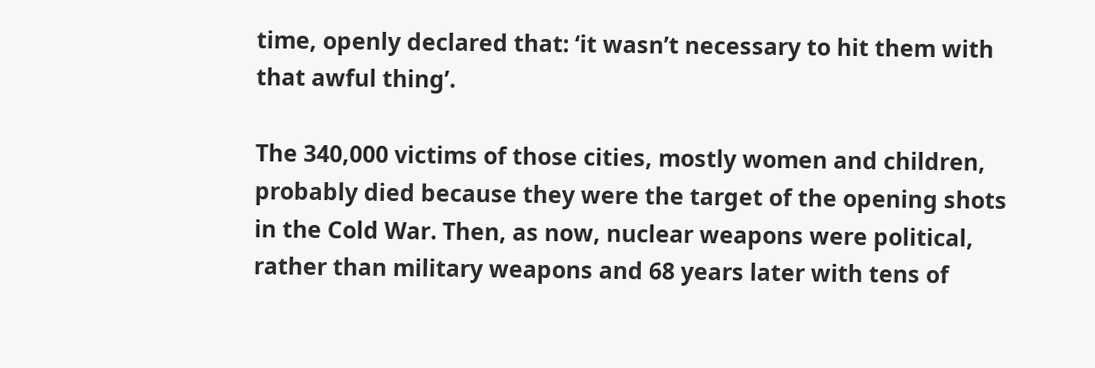time, openly declared that: ‘it wasn’t necessary to hit them with that awful thing’.

The 340,000 victims of those cities, mostly women and children, probably died because they were the target of the opening shots in the Cold War. Then, as now, nuclear weapons were political, rather than military weapons and 68 years later with tens of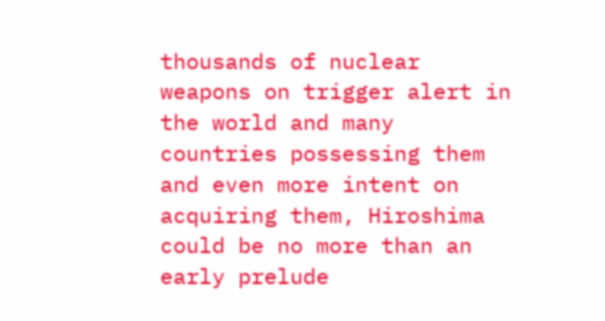thousands of nuclear weapons on trigger alert in the world and many countries possessing them and even more intent on acquiring them, Hiroshima could be no more than an early prelude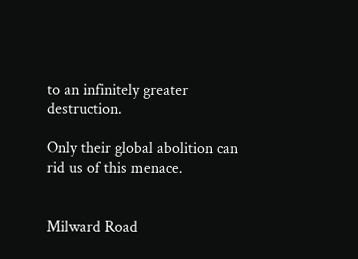to an infinitely greater destruction.

Only their global abolition can rid us of this menace.


Milward Road